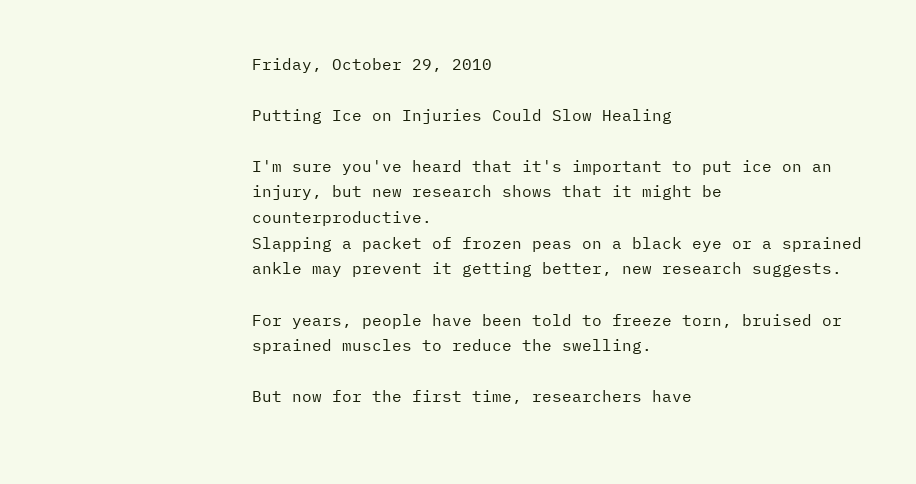Friday, October 29, 2010

Putting Ice on Injuries Could Slow Healing

I'm sure you've heard that it's important to put ice on an injury, but new research shows that it might be counterproductive.
Slapping a packet of frozen peas on a black eye or a sprained ankle may prevent it getting better, new research suggests.

For years, people have been told to freeze torn, bruised or sprained muscles to reduce the swelling.

But now for the first time, researchers have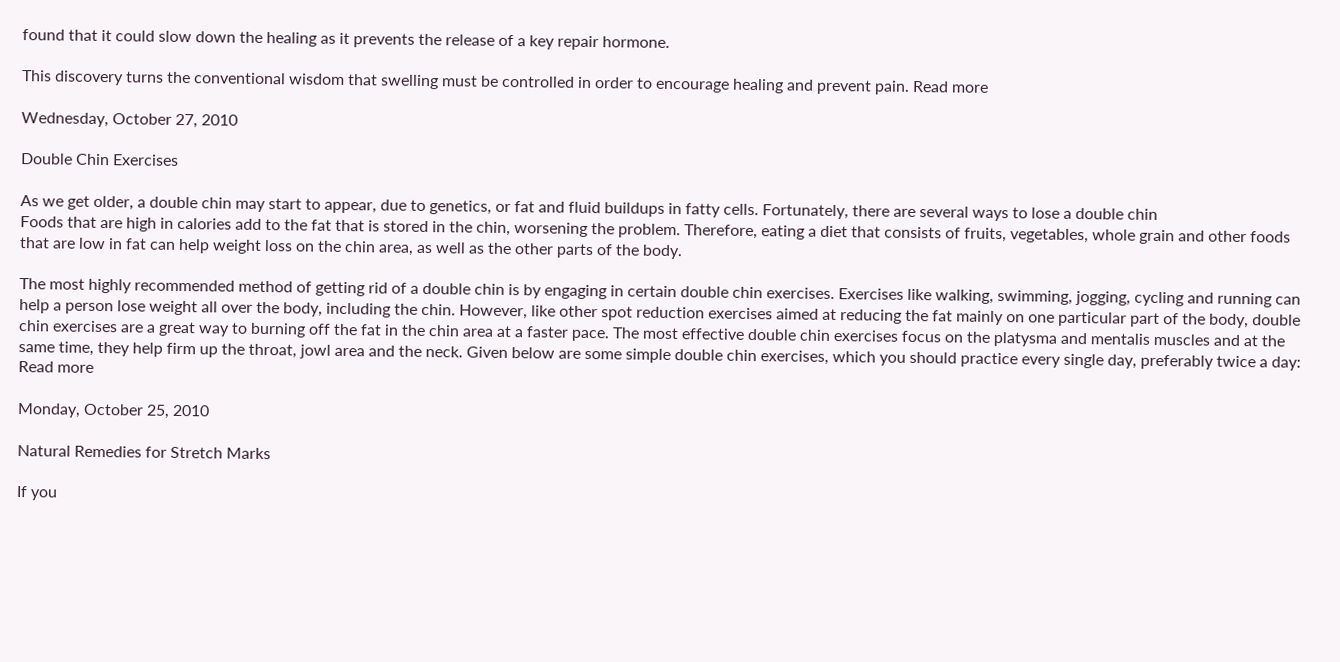found that it could slow down the healing as it prevents the release of a key repair hormone.

This discovery turns the conventional wisdom that swelling must be controlled in order to encourage healing and prevent pain. Read more

Wednesday, October 27, 2010

Double Chin Exercises

As we get older, a double chin may start to appear, due to genetics, or fat and fluid buildups in fatty cells. Fortunately, there are several ways to lose a double chin
Foods that are high in calories add to the fat that is stored in the chin, worsening the problem. Therefore, eating a diet that consists of fruits, vegetables, whole grain and other foods that are low in fat can help weight loss on the chin area, as well as the other parts of the body.

The most highly recommended method of getting rid of a double chin is by engaging in certain double chin exercises. Exercises like walking, swimming, jogging, cycling and running can help a person lose weight all over the body, including the chin. However, like other spot reduction exercises aimed at reducing the fat mainly on one particular part of the body, double chin exercises are a great way to burning off the fat in the chin area at a faster pace. The most effective double chin exercises focus on the platysma and mentalis muscles and at the same time, they help firm up the throat, jowl area and the neck. Given below are some simple double chin exercises, which you should practice every single day, preferably twice a day: Read more

Monday, October 25, 2010

Natural Remedies for Stretch Marks

If you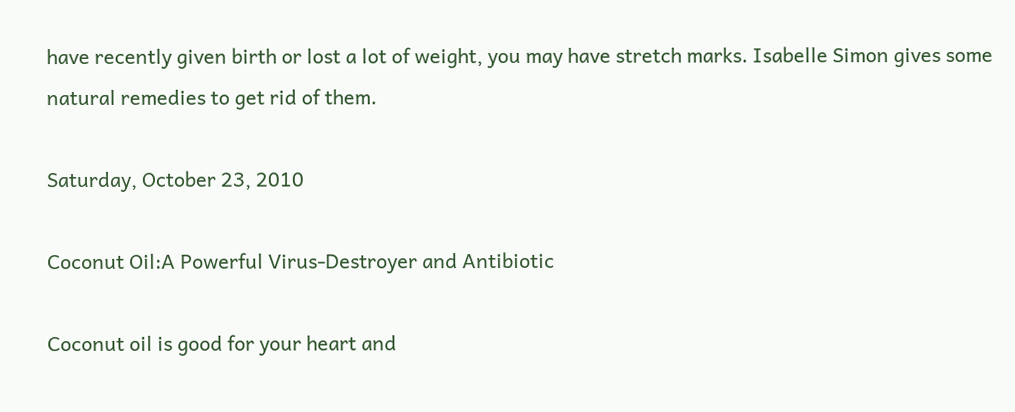have recently given birth or lost a lot of weight, you may have stretch marks. Isabelle Simon gives some natural remedies to get rid of them.

Saturday, October 23, 2010

Coconut Oil:A Powerful Virus-Destroyer and Antibiotic

Coconut oil is good for your heart and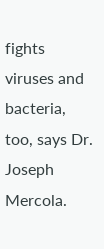fights viruses and bacteria, too, says Dr. Joseph Mercola.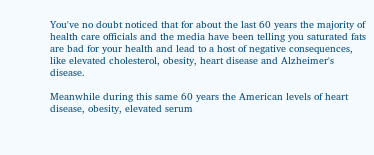You've no doubt noticed that for about the last 60 years the majority of health care officials and the media have been telling you saturated fats are bad for your health and lead to a host of negative consequences, like elevated cholesterol, obesity, heart disease and Alzheimer's disease.

Meanwhile during this same 60 years the American levels of heart disease, obesity, elevated serum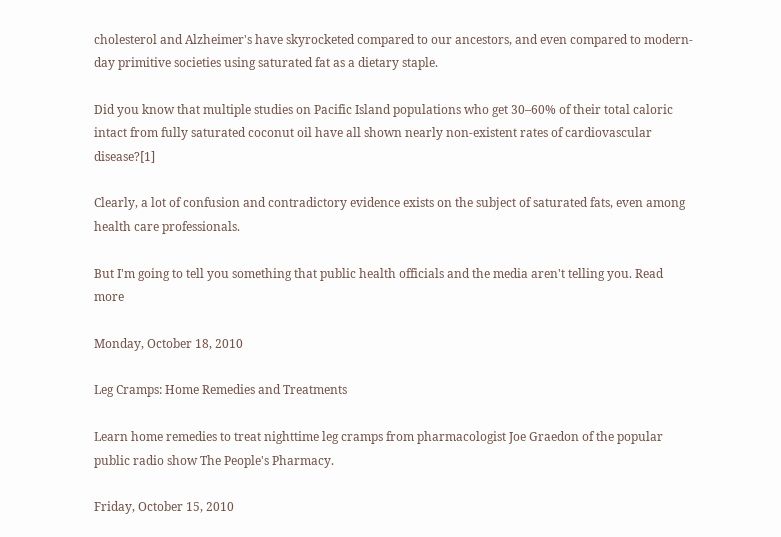cholesterol and Alzheimer's have skyrocketed compared to our ancestors, and even compared to modern-day primitive societies using saturated fat as a dietary staple.

Did you know that multiple studies on Pacific Island populations who get 30–60% of their total caloric intact from fully saturated coconut oil have all shown nearly non-existent rates of cardiovascular disease?[1]

Clearly, a lot of confusion and contradictory evidence exists on the subject of saturated fats, even among health care professionals.

But I'm going to tell you something that public health officials and the media aren't telling you. Read more

Monday, October 18, 2010

Leg Cramps: Home Remedies and Treatments

Learn home remedies to treat nighttime leg cramps from pharmacologist Joe Graedon of the popular public radio show The People's Pharmacy.

Friday, October 15, 2010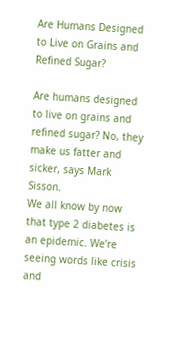Are Humans Designed to Live on Grains and Refined Sugar?

Are humans designed to live on grains and refined sugar? No, they make us fatter and sicker, says Mark Sisson.
We all know by now that type 2 diabetes is an epidemic. We’re seeing words like crisis and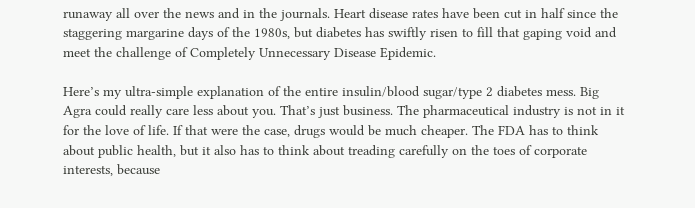runaway all over the news and in the journals. Heart disease rates have been cut in half since the staggering margarine days of the 1980s, but diabetes has swiftly risen to fill that gaping void and meet the challenge of Completely Unnecessary Disease Epidemic.

Here’s my ultra-simple explanation of the entire insulin/blood sugar/type 2 diabetes mess. Big Agra could really care less about you. That’s just business. The pharmaceutical industry is not in it for the love of life. If that were the case, drugs would be much cheaper. The FDA has to think about public health, but it also has to think about treading carefully on the toes of corporate interests, because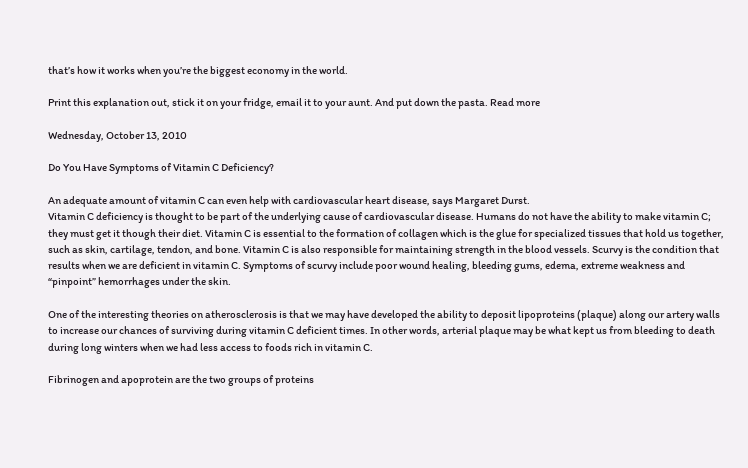that’s how it works when you’re the biggest economy in the world.

Print this explanation out, stick it on your fridge, email it to your aunt. And put down the pasta. Read more

Wednesday, October 13, 2010

Do You Have Symptoms of Vitamin C Deficiency?

An adequate amount of vitamin C can even help with cardiovascular heart disease, says Margaret Durst.
Vitamin C deficiency is thought to be part of the underlying cause of cardiovascular disease. Humans do not have the ability to make vitamin C; they must get it though their diet. Vitamin C is essential to the formation of collagen which is the glue for specialized tissues that hold us together, such as skin, cartilage, tendon, and bone. Vitamin C is also responsible for maintaining strength in the blood vessels. Scurvy is the condition that results when we are deficient in vitamin C. Symptoms of scurvy include poor wound healing, bleeding gums, edema, extreme weakness and “pinpoint” hemorrhages under the skin.

One of the interesting theories on atherosclerosis is that we may have developed the ability to deposit lipoproteins (plaque) along our artery walls to increase our chances of surviving during vitamin C deficient times. In other words, arterial plaque may be what kept us from bleeding to death during long winters when we had less access to foods rich in vitamin C.

Fibrinogen and apoprotein are the two groups of proteins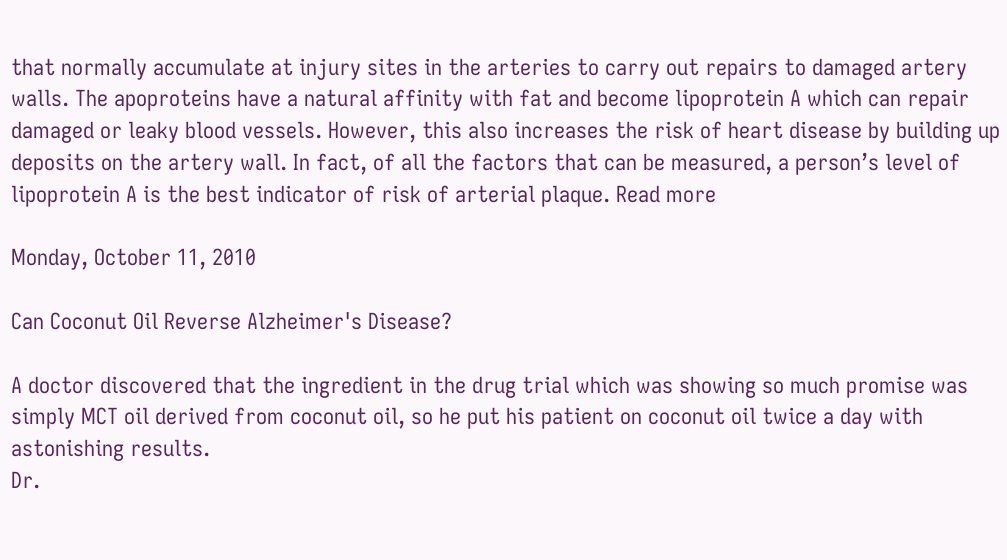that normally accumulate at injury sites in the arteries to carry out repairs to damaged artery walls. The apoproteins have a natural affinity with fat and become lipoprotein A which can repair damaged or leaky blood vessels. However, this also increases the risk of heart disease by building up deposits on the artery wall. In fact, of all the factors that can be measured, a person’s level of lipoprotein A is the best indicator of risk of arterial plaque. Read more

Monday, October 11, 2010

Can Coconut Oil Reverse Alzheimer's Disease?

A doctor discovered that the ingredient in the drug trial which was showing so much promise was simply MCT oil derived from coconut oil, so he put his patient on coconut oil twice a day with astonishing results.
Dr.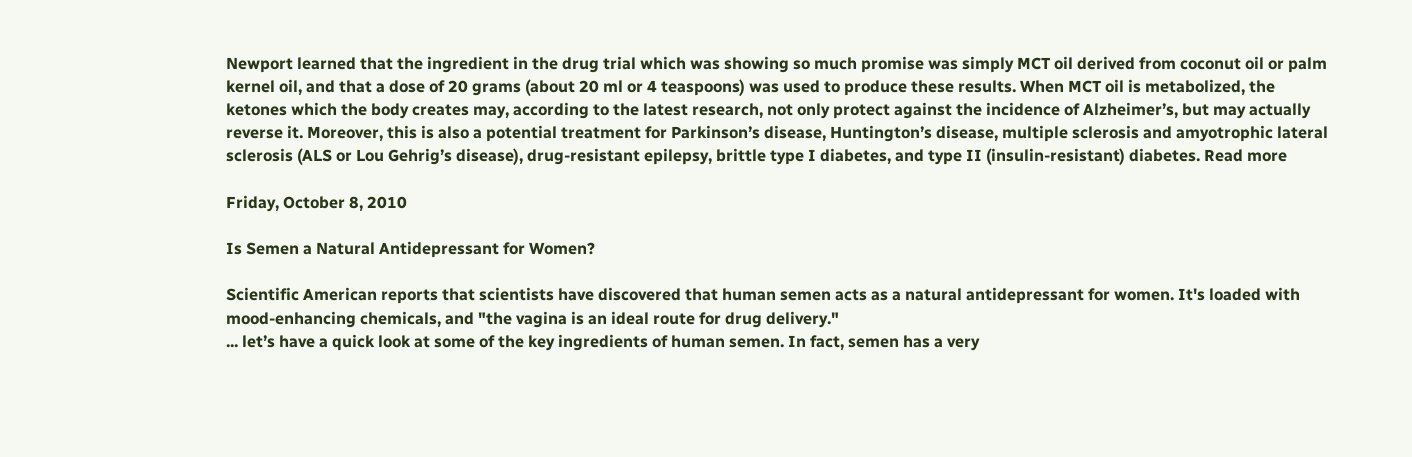Newport learned that the ingredient in the drug trial which was showing so much promise was simply MCT oil derived from coconut oil or palm kernel oil, and that a dose of 20 grams (about 20 ml or 4 teaspoons) was used to produce these results. When MCT oil is metabolized, the ketones which the body creates may, according to the latest research, not only protect against the incidence of Alzheimer’s, but may actually reverse it. Moreover, this is also a potential treatment for Parkinson’s disease, Huntington’s disease, multiple sclerosis and amyotrophic lateral sclerosis (ALS or Lou Gehrig’s disease), drug-resistant epilepsy, brittle type I diabetes, and type II (insulin-resistant) diabetes. Read more

Friday, October 8, 2010

Is Semen a Natural Antidepressant for Women?

Scientific American reports that scientists have discovered that human semen acts as a natural antidepressant for women. It's loaded with mood-enhancing chemicals, and "the vagina is an ideal route for drug delivery."
... let’s have a quick look at some of the key ingredients of human semen. In fact, semen has a very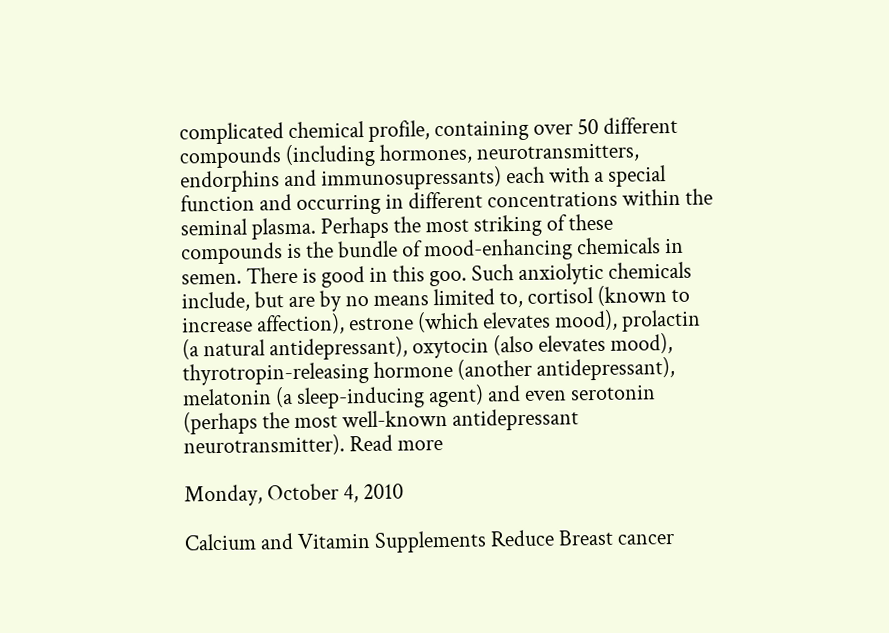complicated chemical profile, containing over 50 different compounds (including hormones, neurotransmitters, endorphins and immunosupressants) each with a special function and occurring in different concentrations within the seminal plasma. Perhaps the most striking of these compounds is the bundle of mood-enhancing chemicals in semen. There is good in this goo. Such anxiolytic chemicals include, but are by no means limited to, cortisol (known to increase affection), estrone (which elevates mood), prolactin (a natural antidepressant), oxytocin (also elevates mood), thyrotropin-releasing hormone (another antidepressant), melatonin (a sleep-inducing agent) and even serotonin (perhaps the most well-known antidepressant neurotransmitter). Read more

Monday, October 4, 2010

Calcium and Vitamin Supplements Reduce Breast cancer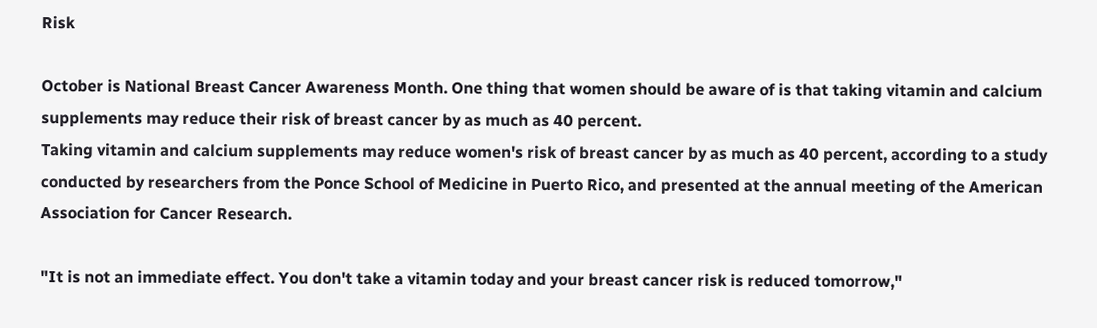Risk

October is National Breast Cancer Awareness Month. One thing that women should be aware of is that taking vitamin and calcium supplements may reduce their risk of breast cancer by as much as 40 percent.
Taking vitamin and calcium supplements may reduce women's risk of breast cancer by as much as 40 percent, according to a study conducted by researchers from the Ponce School of Medicine in Puerto Rico, and presented at the annual meeting of the American Association for Cancer Research.

"It is not an immediate effect. You don't take a vitamin today and your breast cancer risk is reduced tomorrow,"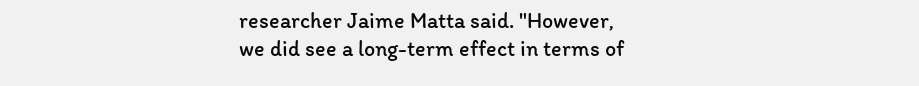researcher Jaime Matta said. "However, we did see a long-term effect in terms of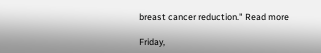breast cancer reduction." Read more

Friday,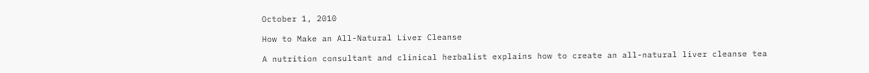October 1, 2010

How to Make an All-Natural Liver Cleanse

A nutrition consultant and clinical herbalist explains how to create an all-natural liver cleanse tea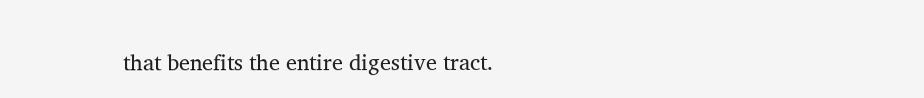that benefits the entire digestive tract.